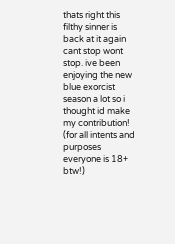thats right this filthy sinner is back at it again cant stop wont stop. ive been enjoying the new blue exorcist season a lot so i thought id make my contribution! (for all intents and purposes everyone is 18+ btw!)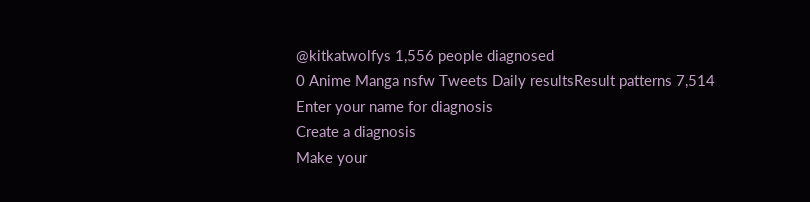@kitkatwolfys 1,556 people diagnosed
0 Anime Manga nsfw Tweets Daily resultsResult patterns 7,514
Enter your name for diagnosis
Create a diagnosis
Make your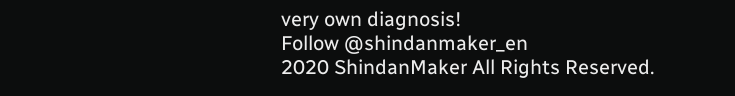very own diagnosis!
Follow @shindanmaker_en
2020 ShindanMaker All Rights Reserved.